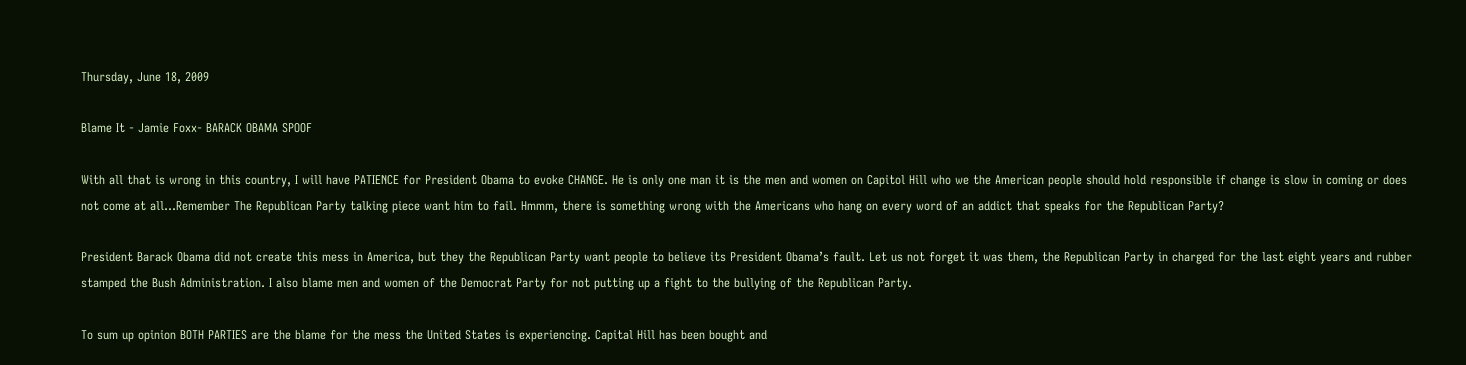Thursday, June 18, 2009

Blame It - Jamie Foxx- BARACK OBAMA SPOOF

With all that is wrong in this country, I will have PATIENCE for President Obama to evoke CHANGE. He is only one man it is the men and women on Capitol Hill who we the American people should hold responsible if change is slow in coming or does not come at all...Remember The Republican Party talking piece want him to fail. Hmmm, there is something wrong with the Americans who hang on every word of an addict that speaks for the Republican Party?

President Barack Obama did not create this mess in America, but they the Republican Party want people to believe its President Obama’s fault. Let us not forget it was them, the Republican Party in charged for the last eight years and rubber stamped the Bush Administration. I also blame men and women of the Democrat Party for not putting up a fight to the bullying of the Republican Party.

To sum up opinion BOTH PARTIES are the blame for the mess the United States is experiencing. Capital Hill has been bought and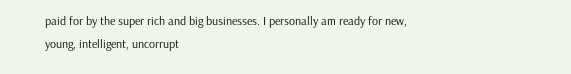paid for by the super rich and big businesses. I personally am ready for new, young, intelligent, uncorrupt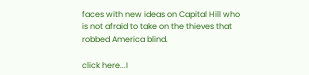faces with new ideas on Capital Hill who is not afraid to take on the thieves that robbed America blind.

click here...I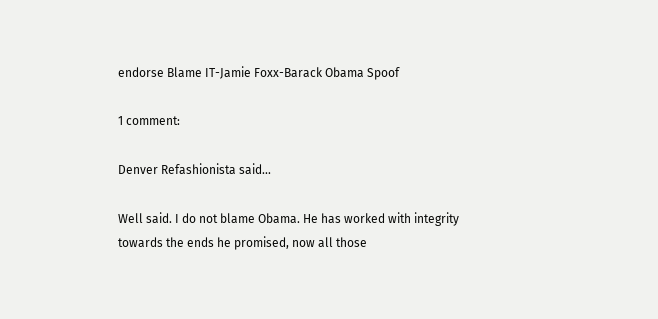endorse Blame IT-Jamie Foxx-Barack Obama Spoof

1 comment:

Denver Refashionista said...

Well said. I do not blame Obama. He has worked with integrity towards the ends he promised, now all those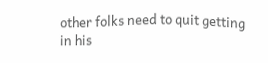other folks need to quit getting in his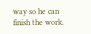way so he can finish the work.